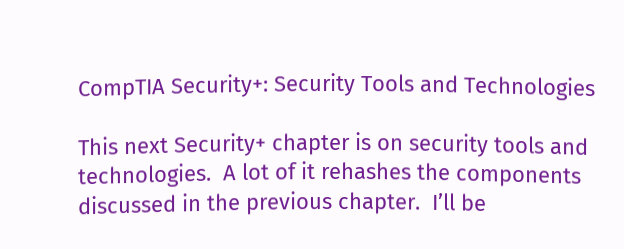CompTIA Security+: Security Tools and Technologies

This next Security+ chapter is on security tools and technologies.  A lot of it rehashes the components discussed in the previous chapter.  I’ll be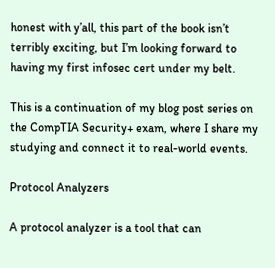honest with y’all, this part of the book isn’t terribly exciting, but I’m looking forward to having my first infosec cert under my belt.

This is a continuation of my blog post series on the CompTIA Security+ exam, where I share my studying and connect it to real-world events.

Protocol Analyzers

A protocol analyzer is a tool that can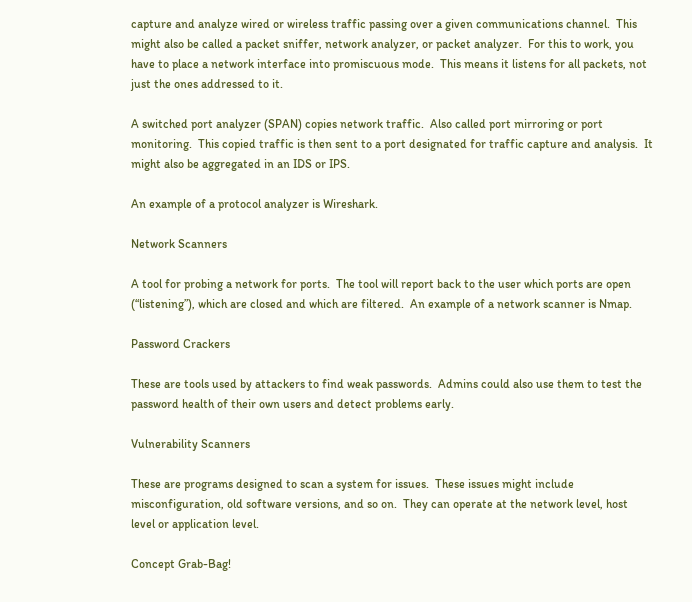capture and analyze wired or wireless traffic passing over a given communications channel.  This might also be called a packet sniffer, network analyzer, or packet analyzer.  For this to work, you have to place a network interface into promiscuous mode.  This means it listens for all packets, not just the ones addressed to it.

A switched port analyzer (SPAN) copies network traffic.  Also called port mirroring or port monitoring.  This copied traffic is then sent to a port designated for traffic capture and analysis.  It might also be aggregated in an IDS or IPS.

An example of a protocol analyzer is Wireshark.

Network Scanners

A tool for probing a network for ports.  The tool will report back to the user which ports are open (“listening”), which are closed and which are filtered.  An example of a network scanner is Nmap.

Password Crackers

These are tools used by attackers to find weak passwords.  Admins could also use them to test the password health of their own users and detect problems early.

Vulnerability Scanners

These are programs designed to scan a system for issues.  These issues might include misconfiguration, old software versions, and so on.  They can operate at the network level, host level or application level.

Concept Grab-Bag!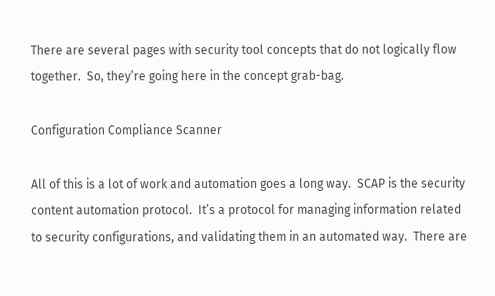There are several pages with security tool concepts that do not logically flow together.  So, they’re going here in the concept grab-bag.

Configuration Compliance Scanner

All of this is a lot of work and automation goes a long way.  SCAP is the security content automation protocol.  It’s a protocol for managing information related to security configurations, and validating them in an automated way.  There are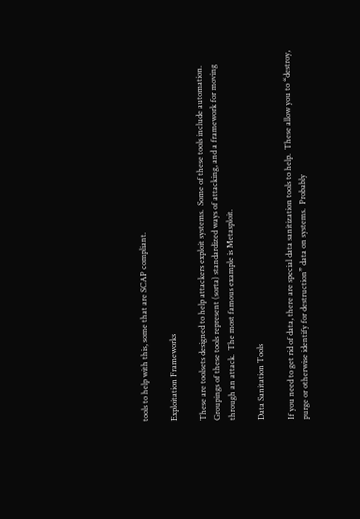tools to help with this, some that are SCAP compliant.

Exploitation Frameworks

These are toolsets designed to help attackers exploit systems.  Some of these tools include automation.  Groupings of these tools represent (sorta) standardized ways of attacking, and a framework for moving through an attack.  The most famous example is Metasploit.

Data Sanitation Tools

If you need to get rid of data, there are special data sanitization tools to help.  These allow you to “destroy, purge or otherwise identify for destruction” data on systems.  Probably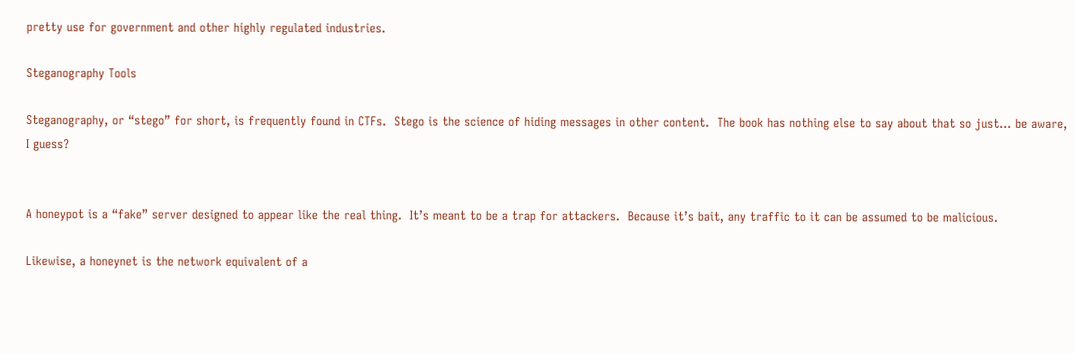pretty use for government and other highly regulated industries.

Steganography Tools

Steganography, or “stego” for short, is frequently found in CTFs.  Stego is the science of hiding messages in other content.  The book has nothing else to say about that so just… be aware, I guess?


A honeypot is a “fake” server designed to appear like the real thing.  It’s meant to be a trap for attackers.  Because it’s bait, any traffic to it can be assumed to be malicious.

Likewise, a honeynet is the network equivalent of a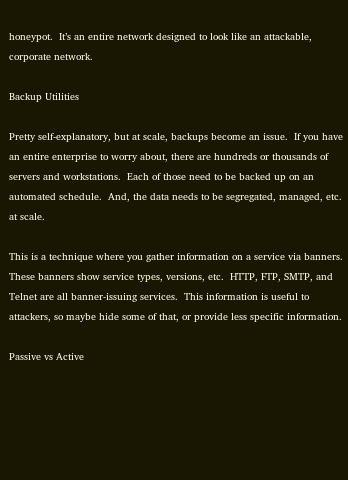honeypot.  It’s an entire network designed to look like an attackable, corporate network.

Backup Utilities

Pretty self-explanatory, but at scale, backups become an issue.  If you have an entire enterprise to worry about, there are hundreds or thousands of servers and workstations.  Each of those need to be backed up on an automated schedule.  And, the data needs to be segregated, managed, etc. at scale.

This is a technique where you gather information on a service via banners.  These banners show service types, versions, etc.  HTTP, FTP, SMTP, and Telnet are all banner-issuing services.  This information is useful to attackers, so maybe hide some of that, or provide less specific information.

Passive vs Active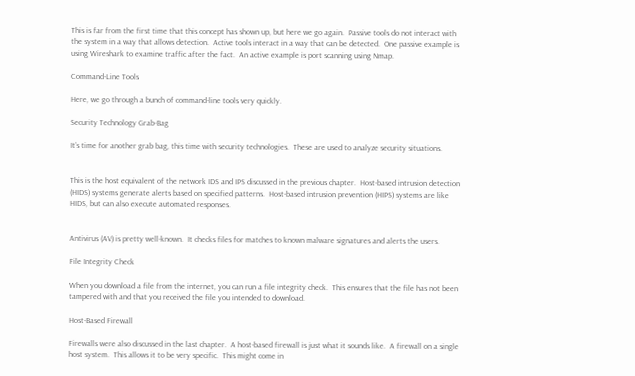This is far from the first time that this concept has shown up, but here we go again.  Passive tools do not interact with the system in a way that allows detection.  Active tools interact in a way that can be detected.  One passive example is using Wireshark to examine traffic after the fact.  An active example is port scanning using Nmap.

Command-Line Tools

Here, we go through a bunch of command-line tools very quickly.

Security Technology Grab-Bag

It’s time for another grab bag, this time with security technologies.  These are used to analyze security situations.


This is the host equivalent of the network IDS and IPS discussed in the previous chapter.  Host-based intrusion detection (HIDS) systems generate alerts based on specified patterns.  Host-based intrusion prevention (HIPS) systems are like HIDS, but can also execute automated responses.


Antivirus (AV) is pretty well-known.  It checks files for matches to known malware signatures and alerts the users.

File Integrity Check

When you download a file from the internet, you can run a file integrity check.  This ensures that the file has not been tampered with and that you received the file you intended to download.

Host-Based Firewall

Firewalls were also discussed in the last chapter.  A host-based firewall is just what it sounds like.  A firewall on a single host system.  This allows it to be very specific.  This might come in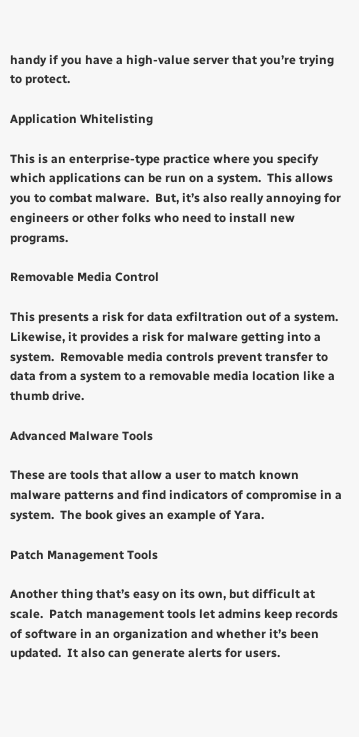handy if you have a high-value server that you’re trying to protect.

Application Whitelisting

This is an enterprise-type practice where you specify which applications can be run on a system.  This allows you to combat malware.  But, it’s also really annoying for engineers or other folks who need to install new programs.

Removable Media Control

This presents a risk for data exfiltration out of a system.  Likewise, it provides a risk for malware getting into a system.  Removable media controls prevent transfer to data from a system to a removable media location like a thumb drive.

Advanced Malware Tools

These are tools that allow a user to match known malware patterns and find indicators of compromise in a system.  The book gives an example of Yara.

Patch Management Tools

Another thing that’s easy on its own, but difficult at scale.  Patch management tools let admins keep records of software in an organization and whether it’s been updated.  It also can generate alerts for users.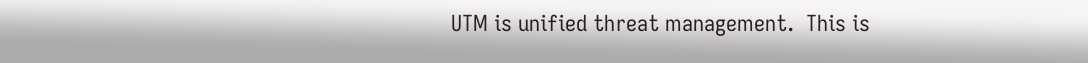UTM is unified threat management.  This is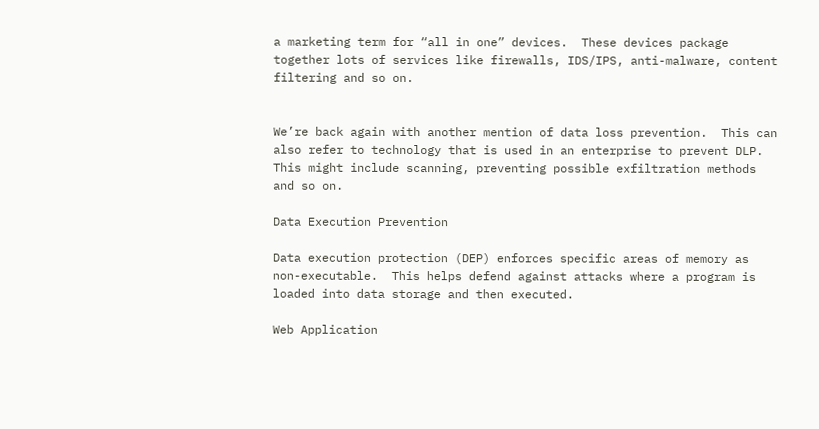a marketing term for “all in one” devices.  These devices package together lots of services like firewalls, IDS/IPS, anti-malware, content filtering and so on.


We’re back again with another mention of data loss prevention.  This can also refer to technology that is used in an enterprise to prevent DLP.  This might include scanning, preventing possible exfiltration methods and so on.

Data Execution Prevention

Data execution protection (DEP) enforces specific areas of memory as non-executable.  This helps defend against attacks where a program is loaded into data storage and then executed.

Web Application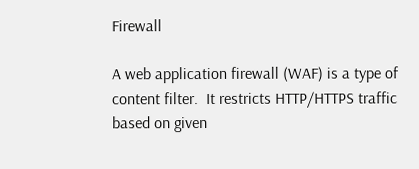Firewall

A web application firewall (WAF) is a type of content filter.  It restricts HTTP/HTTPS traffic based on given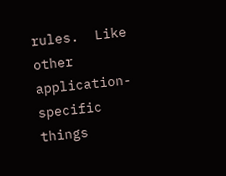rules.  Like other application-specific things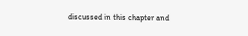discussed in this chapter and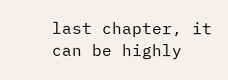last chapter, it can be highly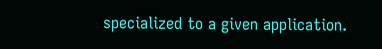specialized to a given application.